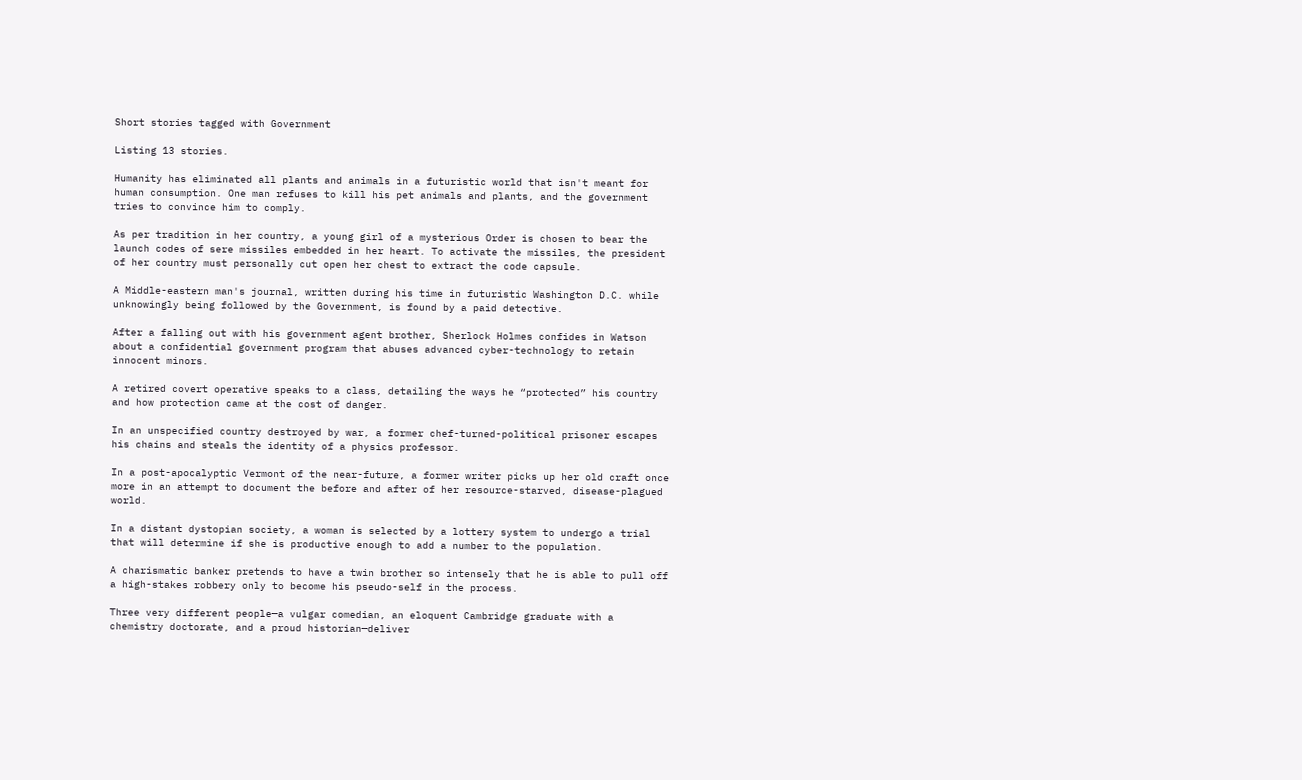Short stories tagged with Government

Listing 13 stories.

Humanity has eliminated all plants and animals in a futuristic world that isn't meant for human consumption. One man refuses to kill his pet animals and plants, and the government tries to convince him to comply.

As per tradition in her country, a young girl of a mysterious Order is chosen to bear the launch codes of sere missiles embedded in her heart. To activate the missiles, the president of her country must personally cut open her chest to extract the code capsule.

A Middle-eastern man's journal, written during his time in futuristic Washington D.C. while unknowingly being followed by the Government, is found by a paid detective.

After a falling out with his government agent brother, Sherlock Holmes confides in Watson about a confidential government program that abuses advanced cyber-technology to retain innocent minors.

A retired covert operative speaks to a class, detailing the ways he “protected” his country and how protection came at the cost of danger.

In an unspecified country destroyed by war, a former chef-turned-political prisoner escapes his chains and steals the identity of a physics professor.

In a post-apocalyptic Vermont of the near-future, a former writer picks up her old craft once more in an attempt to document the before and after of her resource-starved, disease-plagued world.

In a distant dystopian society, a woman is selected by a lottery system to undergo a trial that will determine if she is productive enough to add a number to the population.

A charismatic banker pretends to have a twin brother so intensely that he is able to pull off a high-stakes robbery only to become his pseudo-self in the process.

Three very different people—a vulgar comedian, an eloquent Cambridge graduate with a chemistry doctorate, and a proud historian—deliver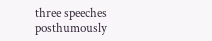three speeches posthumously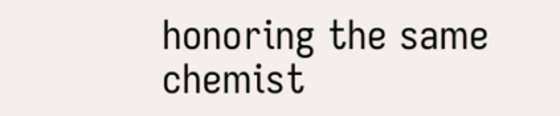honoring the same chemist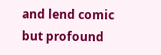and lend comic but profound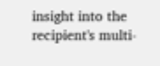insight into the recipient's multi-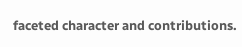faceted character and contributions.